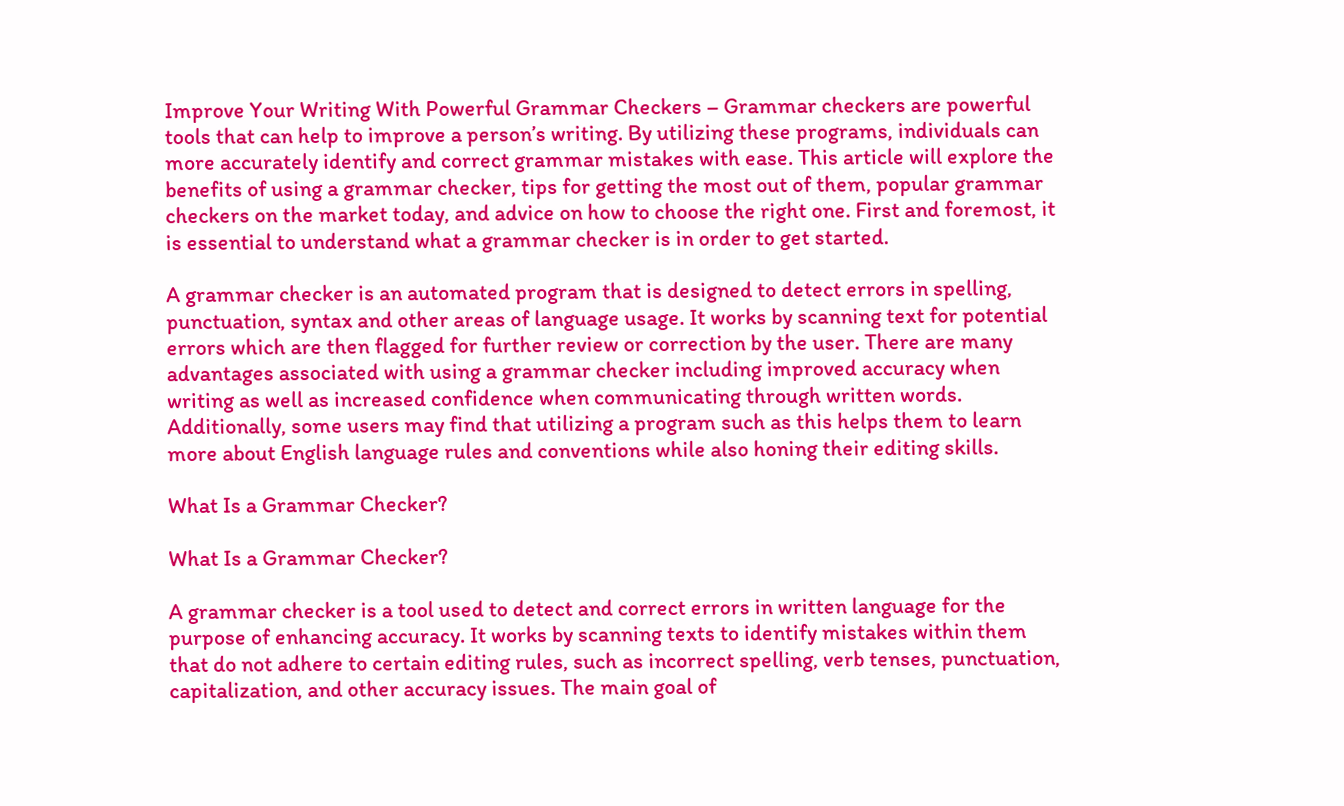Improve Your Writing With Powerful Grammar Checkers – Grammar checkers are powerful tools that can help to improve a person’s writing. By utilizing these programs, individuals can more accurately identify and correct grammar mistakes with ease. This article will explore the benefits of using a grammar checker, tips for getting the most out of them, popular grammar checkers on the market today, and advice on how to choose the right one. First and foremost, it is essential to understand what a grammar checker is in order to get started.

A grammar checker is an automated program that is designed to detect errors in spelling, punctuation, syntax and other areas of language usage. It works by scanning text for potential errors which are then flagged for further review or correction by the user. There are many advantages associated with using a grammar checker including improved accuracy when writing as well as increased confidence when communicating through written words. Additionally, some users may find that utilizing a program such as this helps them to learn more about English language rules and conventions while also honing their editing skills.

What Is a Grammar Checker?

What Is a Grammar Checker?

A grammar checker is a tool used to detect and correct errors in written language for the purpose of enhancing accuracy. It works by scanning texts to identify mistakes within them that do not adhere to certain editing rules, such as incorrect spelling, verb tenses, punctuation, capitalization, and other accuracy issues. The main goal of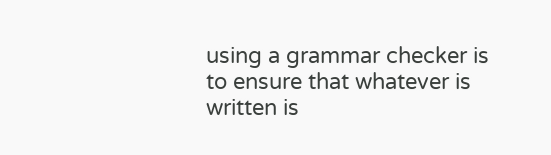using a grammar checker is to ensure that whatever is written is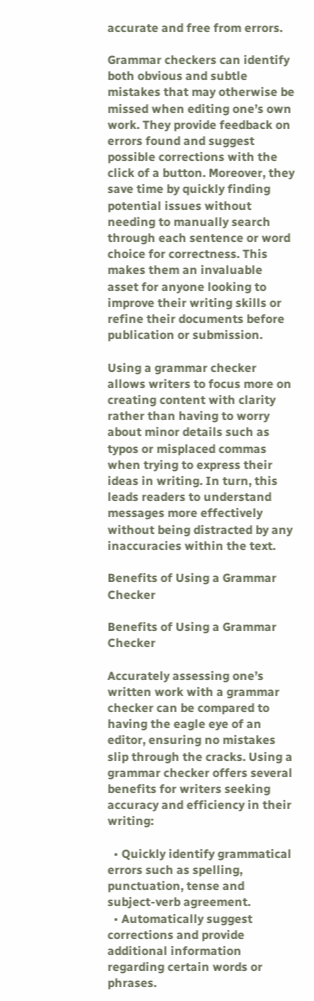accurate and free from errors.

Grammar checkers can identify both obvious and subtle mistakes that may otherwise be missed when editing one’s own work. They provide feedback on errors found and suggest possible corrections with the click of a button. Moreover, they save time by quickly finding potential issues without needing to manually search through each sentence or word choice for correctness. This makes them an invaluable asset for anyone looking to improve their writing skills or refine their documents before publication or submission.

Using a grammar checker allows writers to focus more on creating content with clarity rather than having to worry about minor details such as typos or misplaced commas when trying to express their ideas in writing. In turn, this leads readers to understand messages more effectively without being distracted by any inaccuracies within the text.

Benefits of Using a Grammar Checker

Benefits of Using a Grammar Checker

Accurately assessing one’s written work with a grammar checker can be compared to having the eagle eye of an editor, ensuring no mistakes slip through the cracks. Using a grammar checker offers several benefits for writers seeking accuracy and efficiency in their writing:

  • Quickly identify grammatical errors such as spelling, punctuation, tense and subject-verb agreement.
  • Automatically suggest corrections and provide additional information regarding certain words or phrases.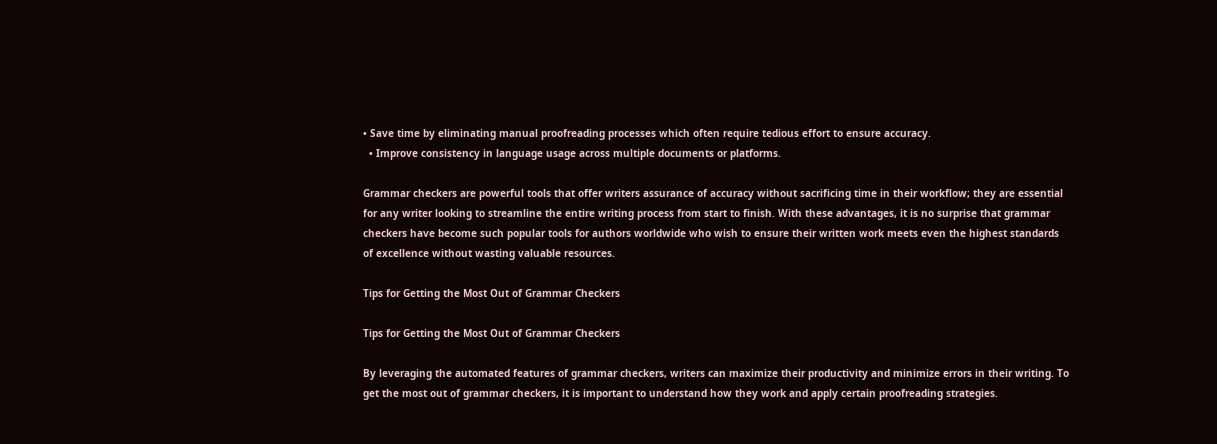• Save time by eliminating manual proofreading processes which often require tedious effort to ensure accuracy.
  • Improve consistency in language usage across multiple documents or platforms.

Grammar checkers are powerful tools that offer writers assurance of accuracy without sacrificing time in their workflow; they are essential for any writer looking to streamline the entire writing process from start to finish. With these advantages, it is no surprise that grammar checkers have become such popular tools for authors worldwide who wish to ensure their written work meets even the highest standards of excellence without wasting valuable resources.

Tips for Getting the Most Out of Grammar Checkers

Tips for Getting the Most Out of Grammar Checkers

By leveraging the automated features of grammar checkers, writers can maximize their productivity and minimize errors in their writing. To get the most out of grammar checkers, it is important to understand how they work and apply certain proofreading strategies.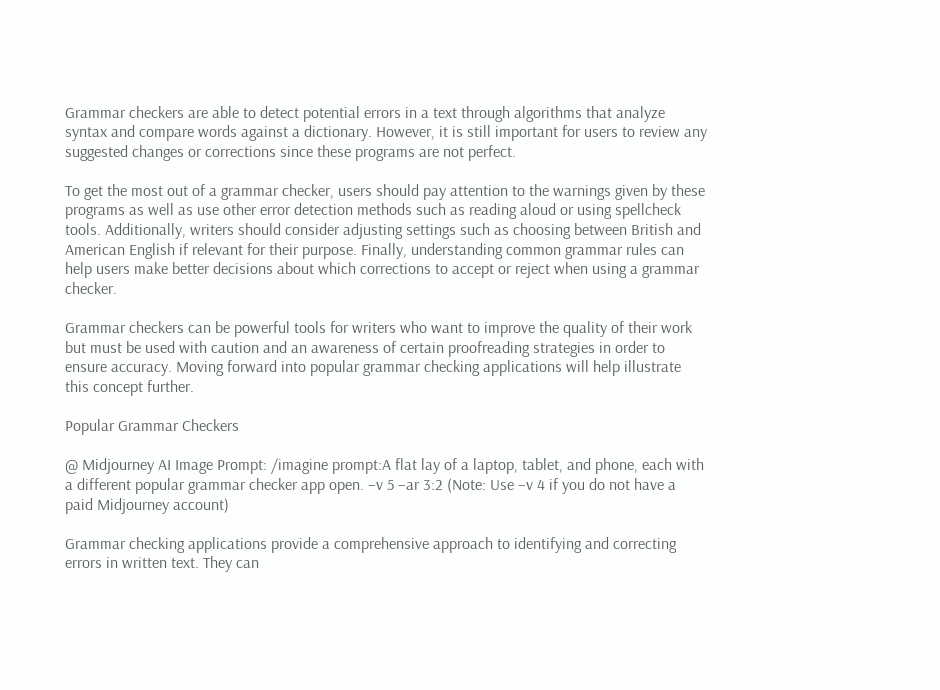Grammar checkers are able to detect potential errors in a text through algorithms that analyze syntax and compare words against a dictionary. However, it is still important for users to review any suggested changes or corrections since these programs are not perfect.

To get the most out of a grammar checker, users should pay attention to the warnings given by these programs as well as use other error detection methods such as reading aloud or using spellcheck tools. Additionally, writers should consider adjusting settings such as choosing between British and American English if relevant for their purpose. Finally, understanding common grammar rules can help users make better decisions about which corrections to accept or reject when using a grammar checker.

Grammar checkers can be powerful tools for writers who want to improve the quality of their work but must be used with caution and an awareness of certain proofreading strategies in order to ensure accuracy. Moving forward into popular grammar checking applications will help illustrate this concept further.

Popular Grammar Checkers

@ Midjourney AI Image Prompt: /imagine prompt:A flat lay of a laptop, tablet, and phone, each with a different popular grammar checker app open. –v 5 –ar 3:2 (Note: Use –v 4 if you do not have a paid Midjourney account)

Grammar checking applications provide a comprehensive approach to identifying and correcting errors in written text. They can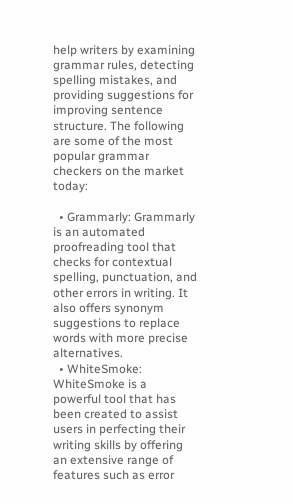help writers by examining grammar rules, detecting spelling mistakes, and providing suggestions for improving sentence structure. The following are some of the most popular grammar checkers on the market today:

  • Grammarly: Grammarly is an automated proofreading tool that checks for contextual spelling, punctuation, and other errors in writing. It also offers synonym suggestions to replace words with more precise alternatives.
  • WhiteSmoke: WhiteSmoke is a powerful tool that has been created to assist users in perfecting their writing skills by offering an extensive range of features such as error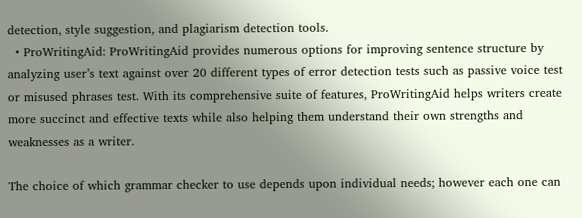detection, style suggestion, and plagiarism detection tools.
  • ProWritingAid: ProWritingAid provides numerous options for improving sentence structure by analyzing user’s text against over 20 different types of error detection tests such as passive voice test or misused phrases test. With its comprehensive suite of features, ProWritingAid helps writers create more succinct and effective texts while also helping them understand their own strengths and weaknesses as a writer.

The choice of which grammar checker to use depends upon individual needs; however each one can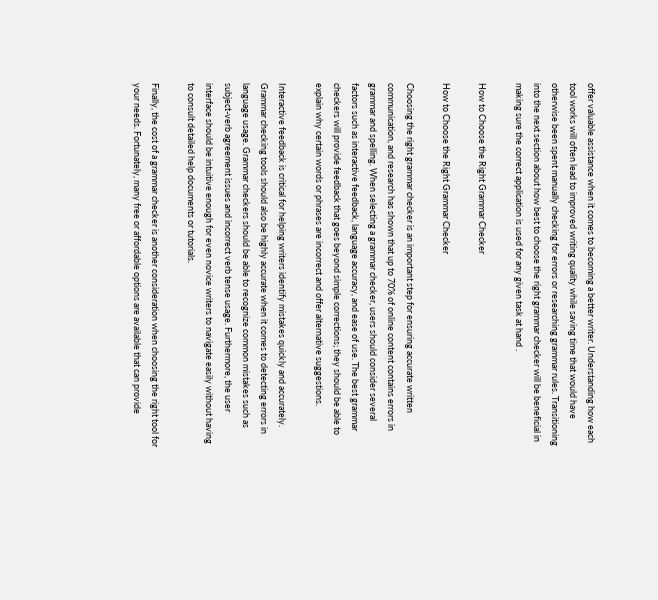offer valuable assistance when it comes to becoming a better writer. Understanding how each tool works will often lead to improved writing quality while saving time that would have otherwise been spent manually checking for errors or researching grammar rules. Transitioning into the next section about how best to choose the right grammar checker will be beneficial in making sure the correct application is used for any given task at hand .

How to Choose the Right Grammar Checker

How to Choose the Right Grammar Checker

Choosing the right grammar checker is an important step for ensuring accurate written communication, and research has shown that up to 70% of online content contains errors in grammar and spelling. When selecting a grammar checker, users should consider several factors such as interactive feedback, language accuracy, and ease of use. The best grammar checkers will provide feedback that goes beyond simple corrections; they should be able to explain why certain words or phrases are incorrect and offer alternative suggestions.

Interactive feedback is critical for helping writers identify mistakes quickly and accurately. Grammar checking tools should also be highly accurate when it comes to detecting errors in language usage. Grammar checkers should be able to recognize common mistakes such as subject-verb agreement issues and incorrect verb tense usage. Furthermore, the user interface should be intuitive enough for even novice writers to navigate easily without having to consult detailed help documents or tutorials.

Finally, the cost of a grammar checker is another consideration when choosing the right tool for your needs. Fortunately, many free or affordable options are available that can provide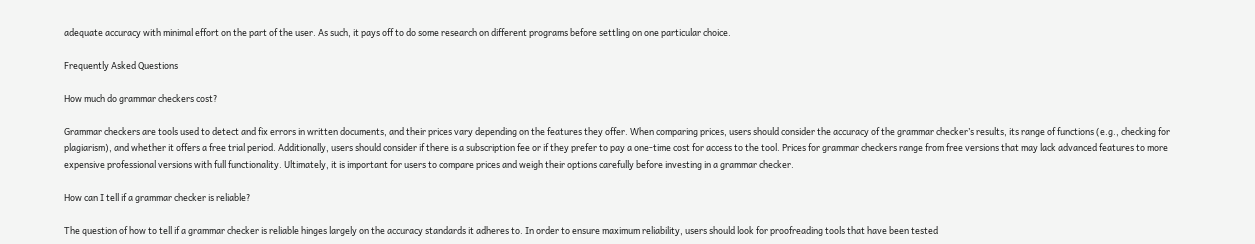adequate accuracy with minimal effort on the part of the user. As such, it pays off to do some research on different programs before settling on one particular choice.

Frequently Asked Questions

How much do grammar checkers cost?

Grammar checkers are tools used to detect and fix errors in written documents, and their prices vary depending on the features they offer. When comparing prices, users should consider the accuracy of the grammar checker’s results, its range of functions (e.g., checking for plagiarism), and whether it offers a free trial period. Additionally, users should consider if there is a subscription fee or if they prefer to pay a one-time cost for access to the tool. Prices for grammar checkers range from free versions that may lack advanced features to more expensive professional versions with full functionality. Ultimately, it is important for users to compare prices and weigh their options carefully before investing in a grammar checker.

How can I tell if a grammar checker is reliable?

The question of how to tell if a grammar checker is reliable hinges largely on the accuracy standards it adheres to. In order to ensure maximum reliability, users should look for proofreading tools that have been tested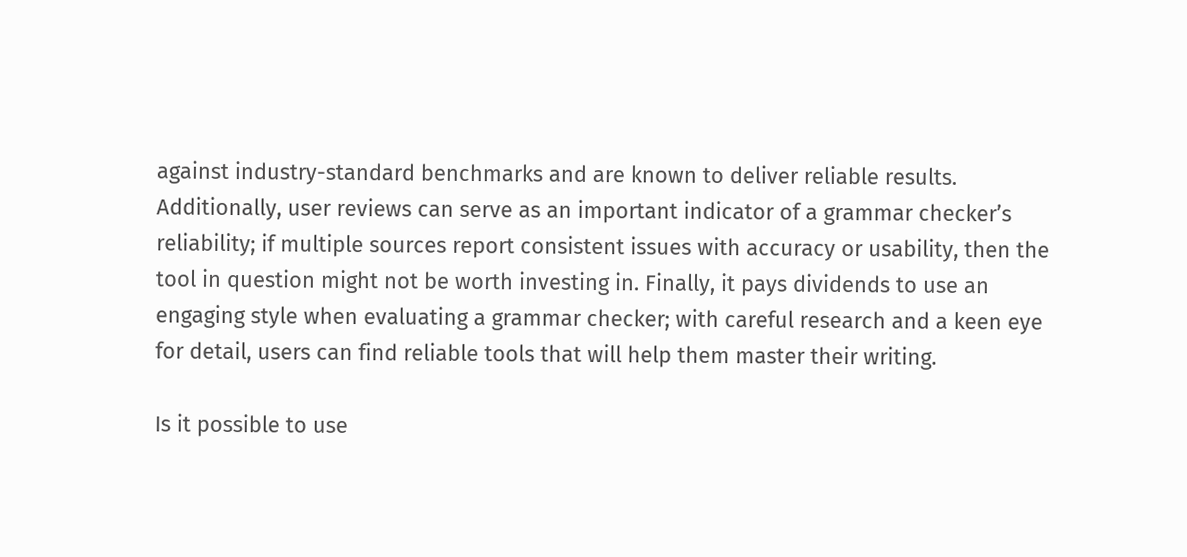against industry-standard benchmarks and are known to deliver reliable results. Additionally, user reviews can serve as an important indicator of a grammar checker’s reliability; if multiple sources report consistent issues with accuracy or usability, then the tool in question might not be worth investing in. Finally, it pays dividends to use an engaging style when evaluating a grammar checker; with careful research and a keen eye for detail, users can find reliable tools that will help them master their writing.

Is it possible to use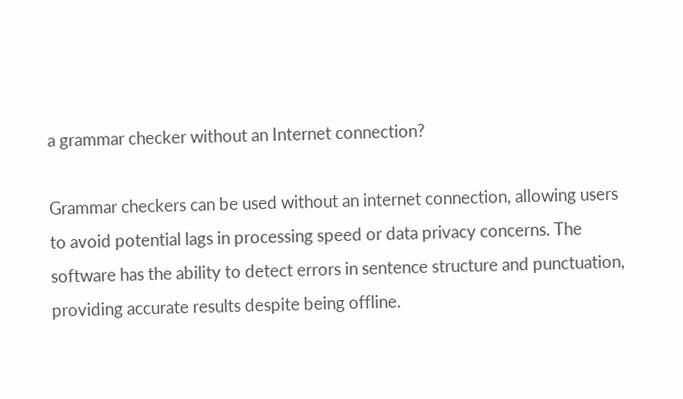a grammar checker without an Internet connection?

Grammar checkers can be used without an internet connection, allowing users to avoid potential lags in processing speed or data privacy concerns. The software has the ability to detect errors in sentence structure and punctuation, providing accurate results despite being offline.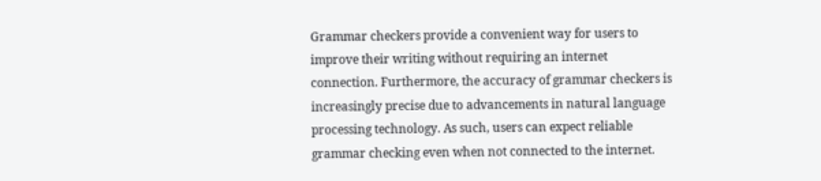Grammar checkers provide a convenient way for users to improve their writing without requiring an internet connection. Furthermore, the accuracy of grammar checkers is increasingly precise due to advancements in natural language processing technology. As such, users can expect reliable grammar checking even when not connected to the internet.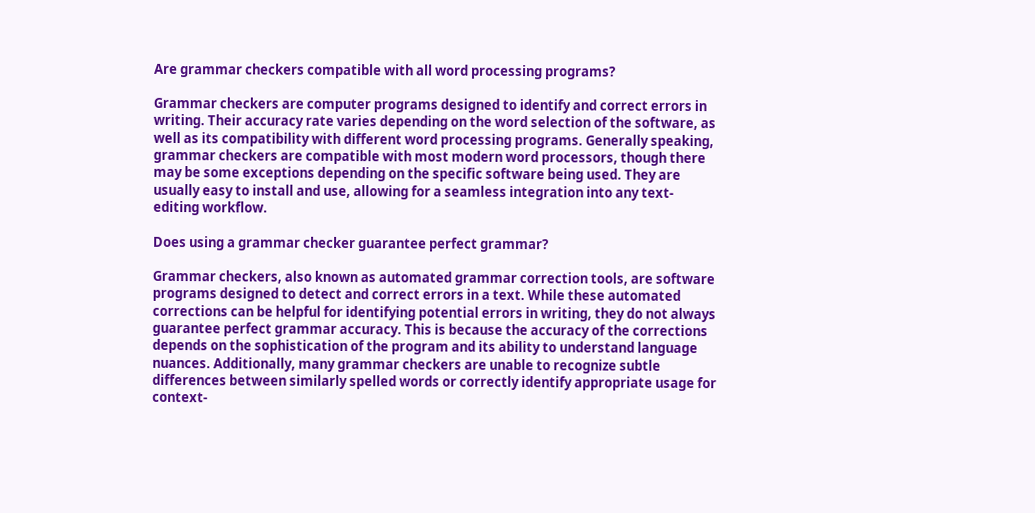Are grammar checkers compatible with all word processing programs?

Grammar checkers are computer programs designed to identify and correct errors in writing. Their accuracy rate varies depending on the word selection of the software, as well as its compatibility with different word processing programs. Generally speaking, grammar checkers are compatible with most modern word processors, though there may be some exceptions depending on the specific software being used. They are usually easy to install and use, allowing for a seamless integration into any text-editing workflow.

Does using a grammar checker guarantee perfect grammar?

Grammar checkers, also known as automated grammar correction tools, are software programs designed to detect and correct errors in a text. While these automated corrections can be helpful for identifying potential errors in writing, they do not always guarantee perfect grammar accuracy. This is because the accuracy of the corrections depends on the sophistication of the program and its ability to understand language nuances. Additionally, many grammar checkers are unable to recognize subtle differences between similarly spelled words or correctly identify appropriate usage for context-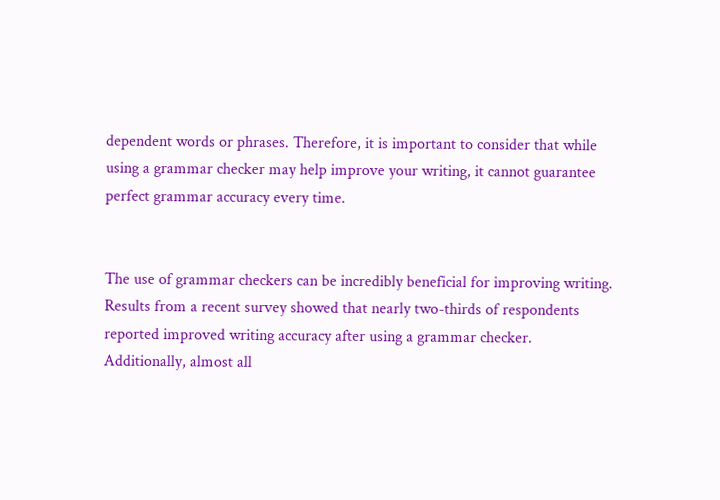dependent words or phrases. Therefore, it is important to consider that while using a grammar checker may help improve your writing, it cannot guarantee perfect grammar accuracy every time.


The use of grammar checkers can be incredibly beneficial for improving writing. Results from a recent survey showed that nearly two-thirds of respondents reported improved writing accuracy after using a grammar checker. Additionally, almost all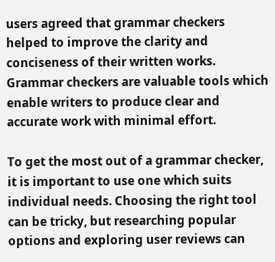users agreed that grammar checkers helped to improve the clarity and conciseness of their written works. Grammar checkers are valuable tools which enable writers to produce clear and accurate work with minimal effort.

To get the most out of a grammar checker, it is important to use one which suits individual needs. Choosing the right tool can be tricky, but researching popular options and exploring user reviews can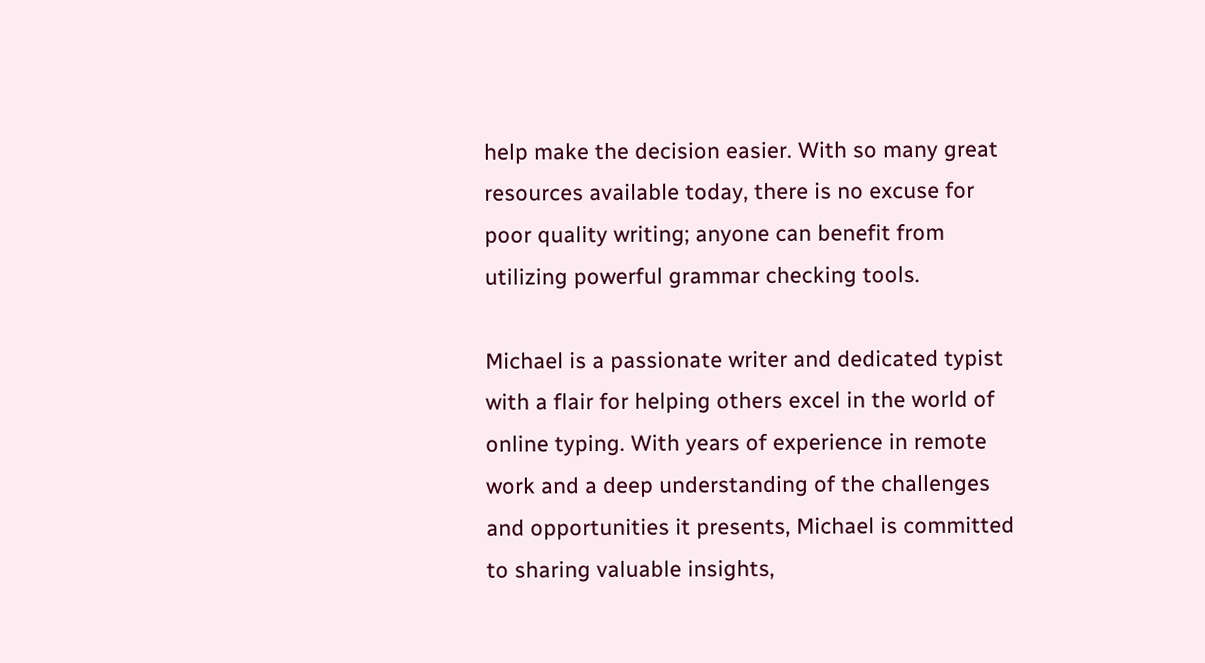help make the decision easier. With so many great resources available today, there is no excuse for poor quality writing; anyone can benefit from utilizing powerful grammar checking tools.

Michael is a passionate writer and dedicated typist with a flair for helping others excel in the world of online typing. With years of experience in remote work and a deep understanding of the challenges and opportunities it presents, Michael is committed to sharing valuable insights,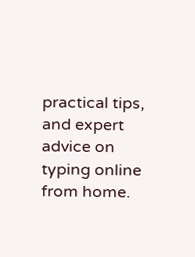practical tips, and expert advice on typing online from home.